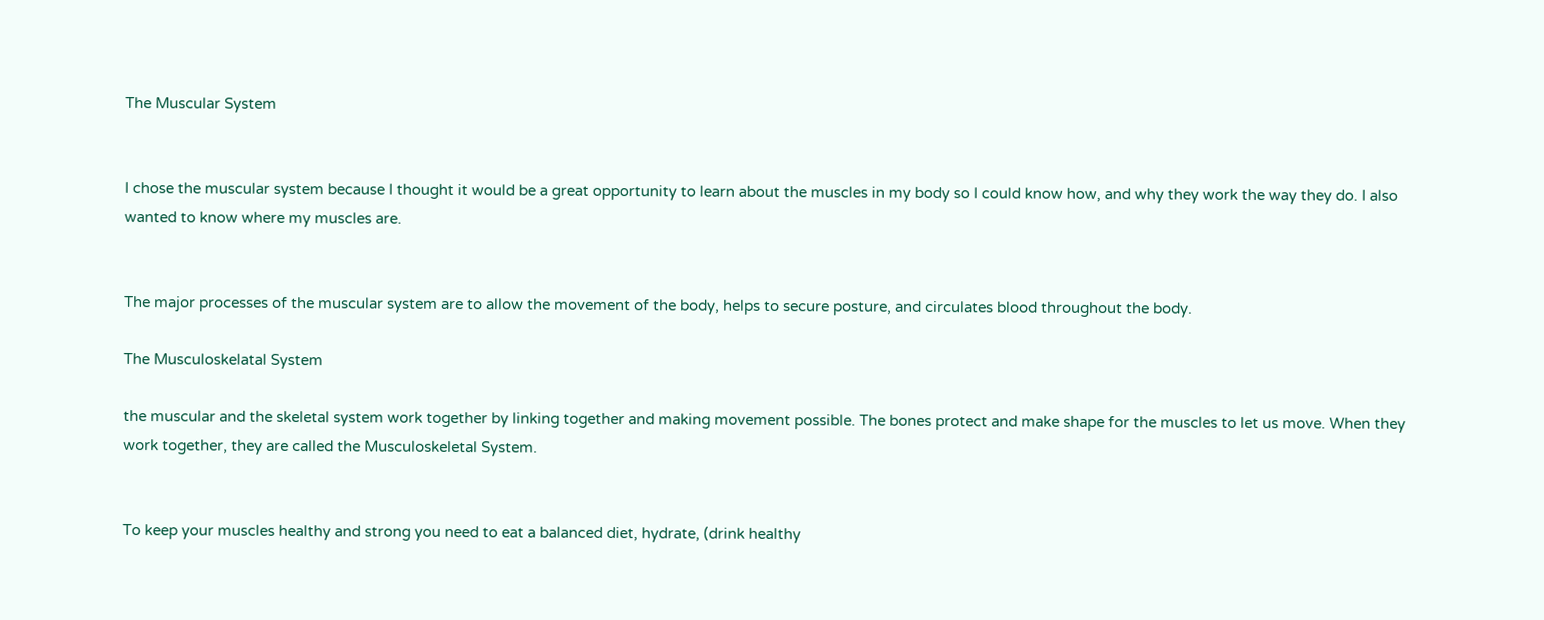The Muscular System


I chose the muscular system because I thought it would be a great opportunity to learn about the muscles in my body so I could know how, and why they work the way they do. I also wanted to know where my muscles are.


The major processes of the muscular system are to allow the movement of the body, helps to secure posture, and circulates blood throughout the body.

The Musculoskelatal System

the muscular and the skeletal system work together by linking together and making movement possible. The bones protect and make shape for the muscles to let us move. When they work together, they are called the Musculoskeletal System.


To keep your muscles healthy and strong you need to eat a balanced diet, hydrate, (drink healthy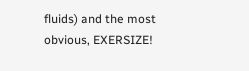fluids) and the most obvious, EXERSIZE!